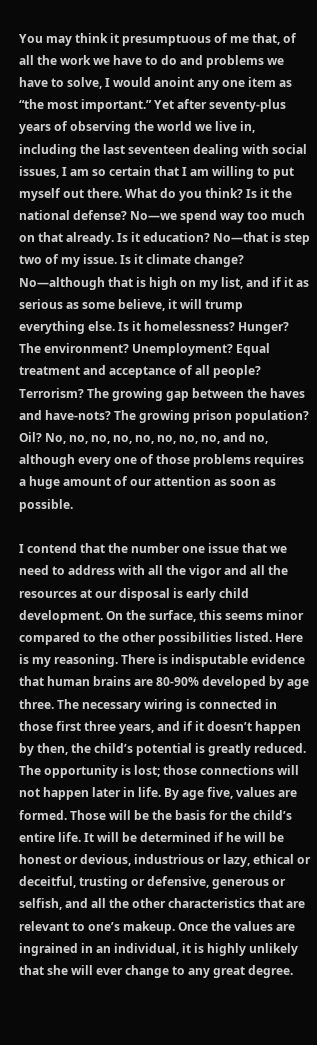You may think it presumptuous of me that, of all the work we have to do and problems we have to solve, I would anoint any one item as “the most important.” Yet after seventy-plus years of observing the world we live in, including the last seventeen dealing with social issues, I am so certain that I am willing to put myself out there. What do you think? Is it the national defense? No—we spend way too much on that already. Is it education? No—that is step two of my issue. Is it climate change? No—although that is high on my list, and if it as serious as some believe, it will trump everything else. Is it homelessness? Hunger? The environment? Unemployment? Equal treatment and acceptance of all people? Terrorism? The growing gap between the haves and have-nots? The growing prison population? Oil? No, no, no, no, no, no, no, no, and no, although every one of those problems requires a huge amount of our attention as soon as possible.

I contend that the number one issue that we need to address with all the vigor and all the resources at our disposal is early child development. On the surface, this seems minor compared to the other possibilities listed. Here is my reasoning. There is indisputable evidence that human brains are 80-90% developed by age three. The necessary wiring is connected in those first three years, and if it doesn’t happen by then, the child’s potential is greatly reduced. The opportunity is lost; those connections will not happen later in life. By age five, values are formed. Those will be the basis for the child’s entire life. It will be determined if he will be honest or devious, industrious or lazy, ethical or deceitful, trusting or defensive, generous or selfish, and all the other characteristics that are relevant to one’s makeup. Once the values are ingrained in an individual, it is highly unlikely that she will ever change to any great degree.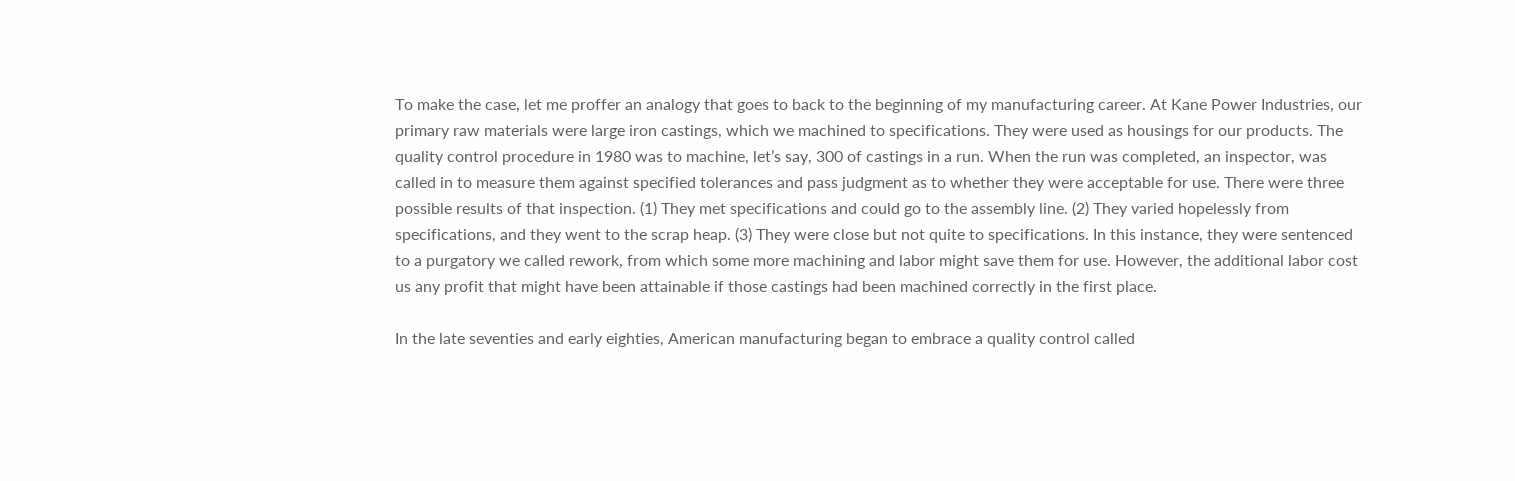To make the case, let me proffer an analogy that goes to back to the beginning of my manufacturing career. At Kane Power Industries, our primary raw materials were large iron castings, which we machined to specifications. They were used as housings for our products. The quality control procedure in 1980 was to machine, let’s say, 300 of castings in a run. When the run was completed, an inspector, was called in to measure them against specified tolerances and pass judgment as to whether they were acceptable for use. There were three possible results of that inspection. (1) They met specifications and could go to the assembly line. (2) They varied hopelessly from specifications, and they went to the scrap heap. (3) They were close but not quite to specifications. In this instance, they were sentenced to a purgatory we called rework, from which some more machining and labor might save them for use. However, the additional labor cost us any profit that might have been attainable if those castings had been machined correctly in the first place.

In the late seventies and early eighties, American manufacturing began to embrace a quality control called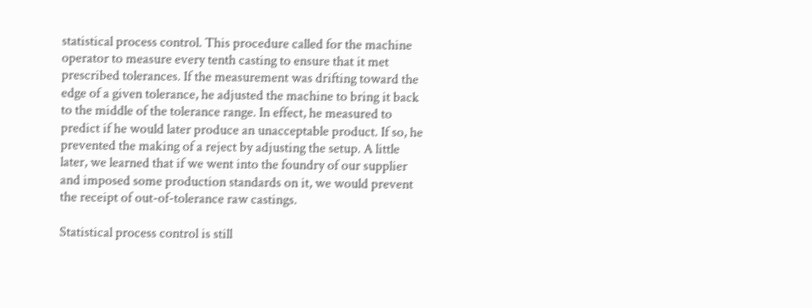statistical process control. This procedure called for the machine operator to measure every tenth casting to ensure that it met prescribed tolerances. If the measurement was drifting toward the edge of a given tolerance, he adjusted the machine to bring it back to the middle of the tolerance range. In effect, he measured to predict if he would later produce an unacceptable product. If so, he prevented the making of a reject by adjusting the setup. A little later, we learned that if we went into the foundry of our supplier and imposed some production standards on it, we would prevent the receipt of out-of-tolerance raw castings.

Statistical process control is still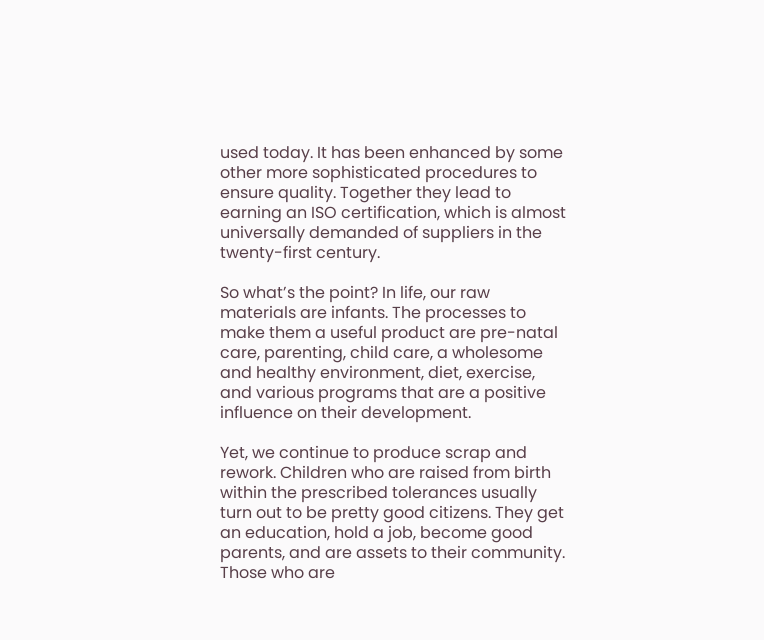used today. It has been enhanced by some other more sophisticated procedures to ensure quality. Together they lead to earning an ISO certification, which is almost universally demanded of suppliers in the twenty-first century.

So what’s the point? In life, our raw materials are infants. The processes to make them a useful product are pre-natal care, parenting, child care, a wholesome and healthy environment, diet, exercise, and various programs that are a positive influence on their development.

Yet, we continue to produce scrap and rework. Children who are raised from birth within the prescribed tolerances usually turn out to be pretty good citizens. They get an education, hold a job, become good parents, and are assets to their community. Those who are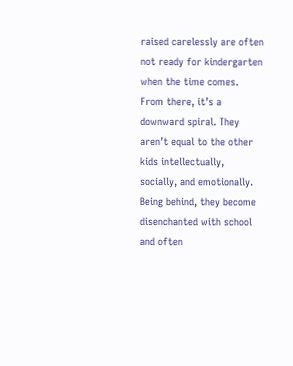raised carelessly are often not ready for kindergarten when the time comes. From there, it’s a downward spiral. They aren’t equal to the other kids intellectually, socially, and emotionally. Being behind, they become disenchanted with school and often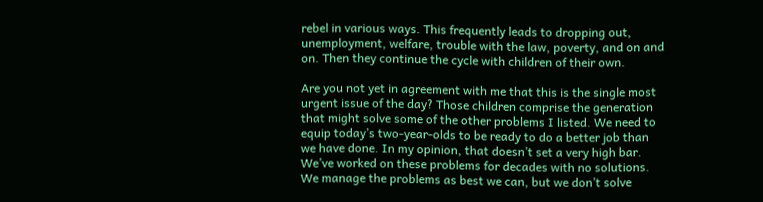rebel in various ways. This frequently leads to dropping out, unemployment, welfare, trouble with the law, poverty, and on and on. Then they continue the cycle with children of their own.

Are you not yet in agreement with me that this is the single most urgent issue of the day? Those children comprise the generation that might solve some of the other problems I listed. We need to equip today’s two-year-olds to be ready to do a better job than we have done. In my opinion, that doesn’t set a very high bar. We’ve worked on these problems for decades with no solutions. We manage the problems as best we can, but we don’t solve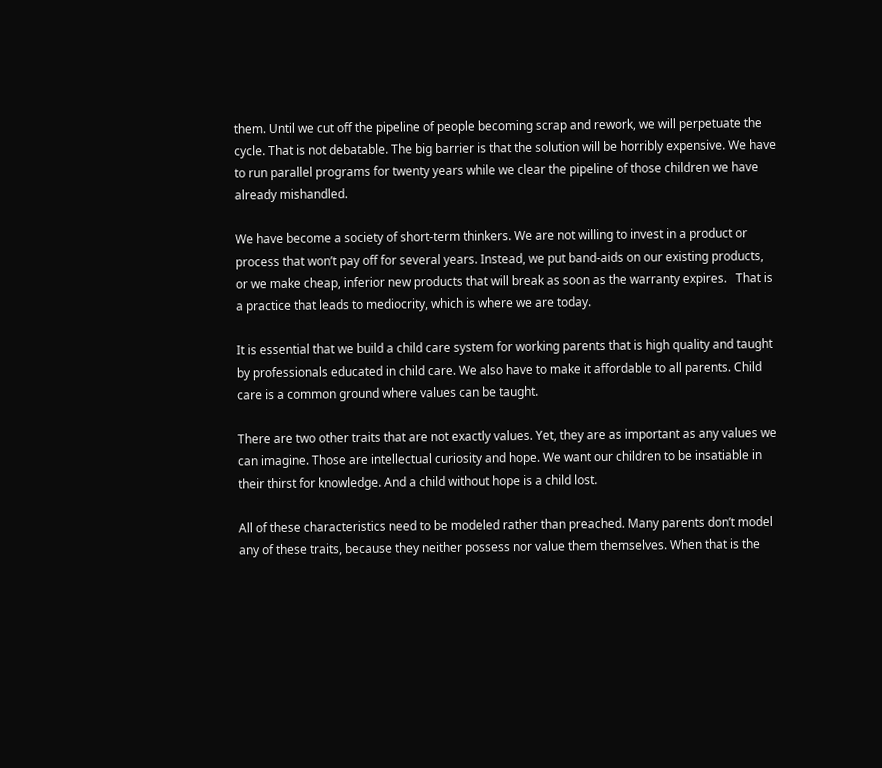them. Until we cut off the pipeline of people becoming scrap and rework, we will perpetuate the cycle. That is not debatable. The big barrier is that the solution will be horribly expensive. We have to run parallel programs for twenty years while we clear the pipeline of those children we have already mishandled.

We have become a society of short-term thinkers. We are not willing to invest in a product or process that won’t pay off for several years. Instead, we put band-aids on our existing products, or we make cheap, inferior new products that will break as soon as the warranty expires.   That is a practice that leads to mediocrity, which is where we are today.

It is essential that we build a child care system for working parents that is high quality and taught by professionals educated in child care. We also have to make it affordable to all parents. Child care is a common ground where values can be taught.

There are two other traits that are not exactly values. Yet, they are as important as any values we can imagine. Those are intellectual curiosity and hope. We want our children to be insatiable in their thirst for knowledge. And a child without hope is a child lost.

All of these characteristics need to be modeled rather than preached. Many parents don’t model any of these traits, because they neither possess nor value them themselves. When that is the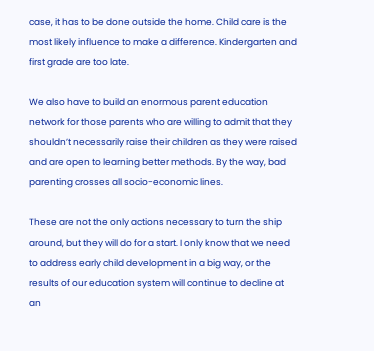case, it has to be done outside the home. Child care is the most likely influence to make a difference. Kindergarten and first grade are too late.

We also have to build an enormous parent education network for those parents who are willing to admit that they shouldn’t necessarily raise their children as they were raised and are open to learning better methods. By the way, bad parenting crosses all socio-economic lines.

These are not the only actions necessary to turn the ship around, but they will do for a start. I only know that we need to address early child development in a big way, or the results of our education system will continue to decline at an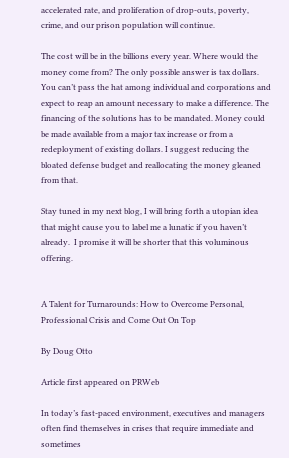accelerated rate, and proliferation of drop-outs, poverty, crime, and our prison population will continue.

The cost will be in the billions every year. Where would the money come from? The only possible answer is tax dollars. You can’t pass the hat among individual and corporations and expect to reap an amount necessary to make a difference. The financing of the solutions has to be mandated. Money could be made available from a major tax increase or from a redeployment of existing dollars. I suggest reducing the bloated defense budget and reallocating the money gleaned from that.

Stay tuned in my next blog, I will bring forth a utopian idea that might cause you to label me a lunatic if you haven’t already.  I promise it will be shorter that this voluminous offering.


A Talent for Turnarounds: How to Overcome Personal, Professional Crisis and Come Out On Top

By Doug Otto

Article first appeared on PRWeb

In today’s fast-paced environment, executives and managers often find themselves in crises that require immediate and sometimes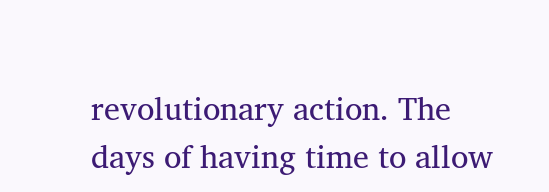revolutionary action. The days of having time to allow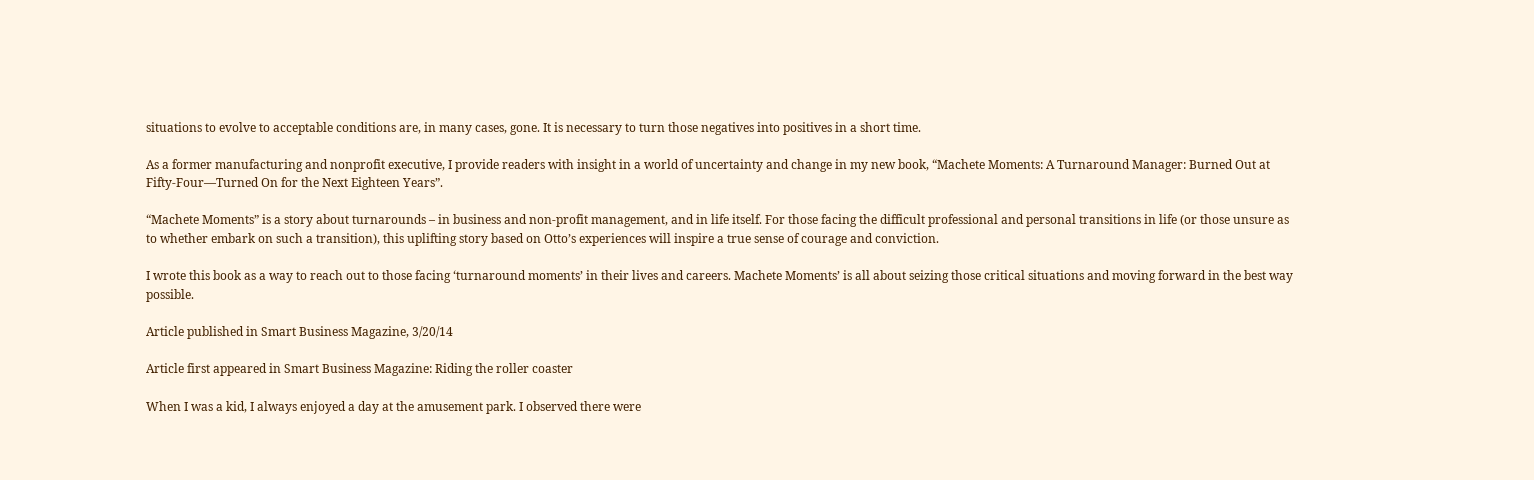situations to evolve to acceptable conditions are, in many cases, gone. It is necessary to turn those negatives into positives in a short time.

As a former manufacturing and nonprofit executive, I provide readers with insight in a world of uncertainty and change in my new book, “Machete Moments: A Turnaround Manager: Burned Out at Fifty-Four—Turned On for the Next Eighteen Years”.

“Machete Moments” is a story about turnarounds – in business and non-profit management, and in life itself. For those facing the difficult professional and personal transitions in life (or those unsure as to whether embark on such a transition), this uplifting story based on Otto’s experiences will inspire a true sense of courage and conviction.

I wrote this book as a way to reach out to those facing ‘turnaround moments’ in their lives and careers. Machete Moments’ is all about seizing those critical situations and moving forward in the best way possible.

Article published in Smart Business Magazine, 3/20/14

Article first appeared in Smart Business Magazine: Riding the roller coaster

When I was a kid, I always enjoyed a day at the amusement park. I observed there were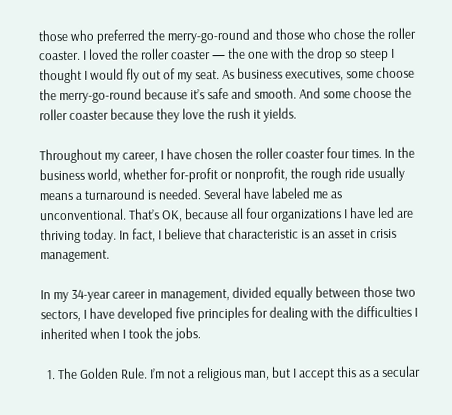those who preferred the merry-go-round and those who chose the roller coaster. I loved the roller coaster — the one with the drop so steep I thought I would fly out of my seat. As business executives, some choose the merry-go-round because it’s safe and smooth. And some choose the roller coaster because they love the rush it yields.

Throughout my career, I have chosen the roller coaster four times. In the business world, whether for-profit or nonprofit, the rough ride usually means a turnaround is needed. Several have labeled me as unconventional. That’s OK, because all four organizations I have led are thriving today. In fact, I believe that characteristic is an asset in crisis management.

In my 34-year career in management, divided equally between those two sectors, I have developed five principles for dealing with the difficulties I inherited when I took the jobs.

  1. The Golden Rule. I’m not a religious man, but I accept this as a secular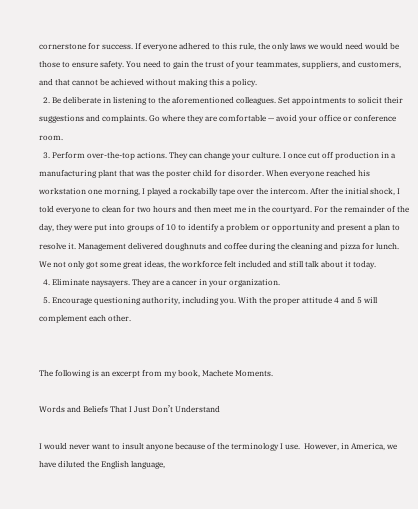cornerstone for success. If everyone adhered to this rule, the only laws we would need would be those to ensure safety. You need to gain the trust of your teammates, suppliers, and customers, and that cannot be achieved without making this a policy.
  2. Be deliberate in listening to the aforementioned colleagues. Set appointments to solicit their suggestions and complaints. Go where they are comfortable — avoid your office or conference room.
  3. Perform over-the-top actions. They can change your culture. I once cut off production in a manufacturing plant that was the poster child for disorder. When everyone reached his workstation one morning, I played a rockabilly tape over the intercom. After the initial shock, I told everyone to clean for two hours and then meet me in the courtyard. For the remainder of the day, they were put into groups of 10 to identify a problem or opportunity and present a plan to resolve it. Management delivered doughnuts and coffee during the cleaning and pizza for lunch. We not only got some great ideas, the workforce felt included and still talk about it today.
  4. Eliminate naysayers. They are a cancer in your organization.
  5. Encourage questioning authority, including you. With the proper attitude 4 and 5 will complement each other.


The following is an excerpt from my book, Machete Moments.

Words and Beliefs That I Just Don’t Understand

I would never want to insult anyone because of the terminology I use.  However, in America, we have diluted the English language,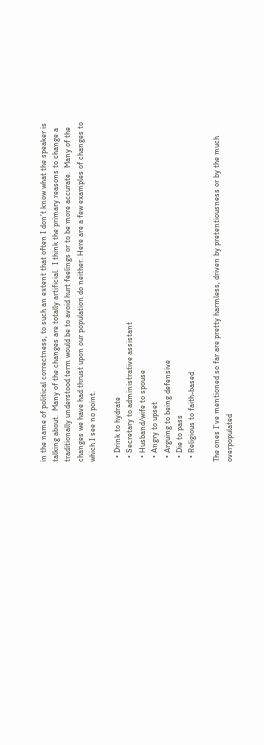in the name of political correctness, to such an extent that often I don’t know what the speaker is talking about.  Many of the changes are totally artificial.  I think the primary reasons to change a traditionally understood term would be to avoid hurt feelings or to be more accurate.  Many of the changes we have had thrust upon our population do neither. Here are a few examples of changes to which I see no point.

  • Drink to hydrate
  • Secretary to administrative assistant
  • Husband/wife to spouse
  • Angry to upset
  • Arguing to being defensive
  • Die to pass
  • Religious to faith-based

The ones I’ve mentioned so far are pretty harmless, driven by pretentiousness or by the much overpopulated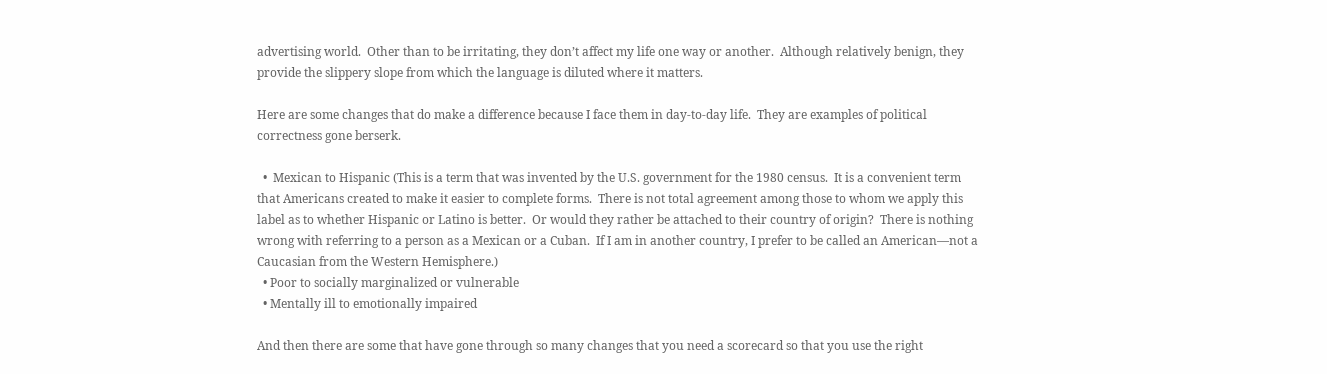advertising world.  Other than to be irritating, they don’t affect my life one way or another.  Although relatively benign, they provide the slippery slope from which the language is diluted where it matters.

Here are some changes that do make a difference because I face them in day-to-day life.  They are examples of political correctness gone berserk.

  •  Mexican to Hispanic (This is a term that was invented by the U.S. government for the 1980 census.  It is a convenient term that Americans created to make it easier to complete forms.  There is not total agreement among those to whom we apply this label as to whether Hispanic or Latino is better.  Or would they rather be attached to their country of origin?  There is nothing wrong with referring to a person as a Mexican or a Cuban.  If I am in another country, I prefer to be called an American—not a Caucasian from the Western Hemisphere.)
  • Poor to socially marginalized or vulnerable
  • Mentally ill to emotionally impaired

And then there are some that have gone through so many changes that you need a scorecard so that you use the right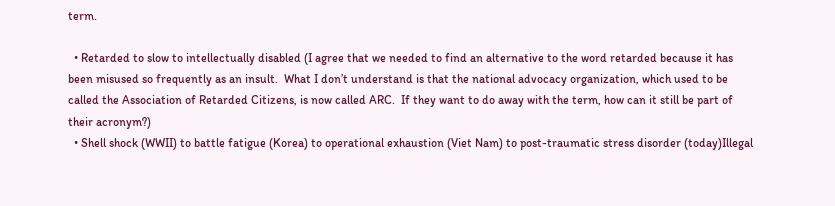term.

  • Retarded to slow to intellectually disabled (I agree that we needed to find an alternative to the word retarded because it has been misused so frequently as an insult.  What I don’t understand is that the national advocacy organization, which used to be called the Association of Retarded Citizens, is now called ARC.  If they want to do away with the term, how can it still be part of their acronym?)
  • Shell shock (WWII) to battle fatigue (Korea) to operational exhaustion (Viet Nam) to post-traumatic stress disorder (today)Illegal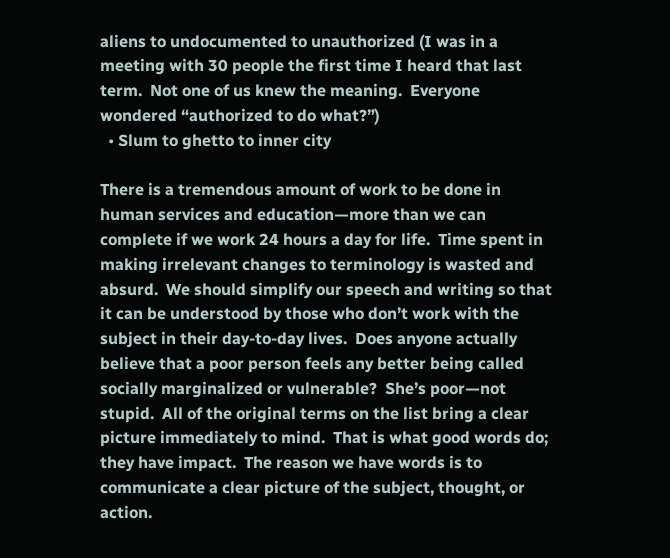aliens to undocumented to unauthorized (I was in a meeting with 30 people the first time I heard that last term.  Not one of us knew the meaning.  Everyone wondered “authorized to do what?”)
  • Slum to ghetto to inner city

There is a tremendous amount of work to be done in human services and education—more than we can complete if we work 24 hours a day for life.  Time spent in making irrelevant changes to terminology is wasted and absurd.  We should simplify our speech and writing so that it can be understood by those who don’t work with the subject in their day-to-day lives.  Does anyone actually believe that a poor person feels any better being called socially marginalized or vulnerable?  She’s poor—not stupid.  All of the original terms on the list bring a clear picture immediately to mind.  That is what good words do; they have impact.  The reason we have words is to communicate a clear picture of the subject, thought, or action.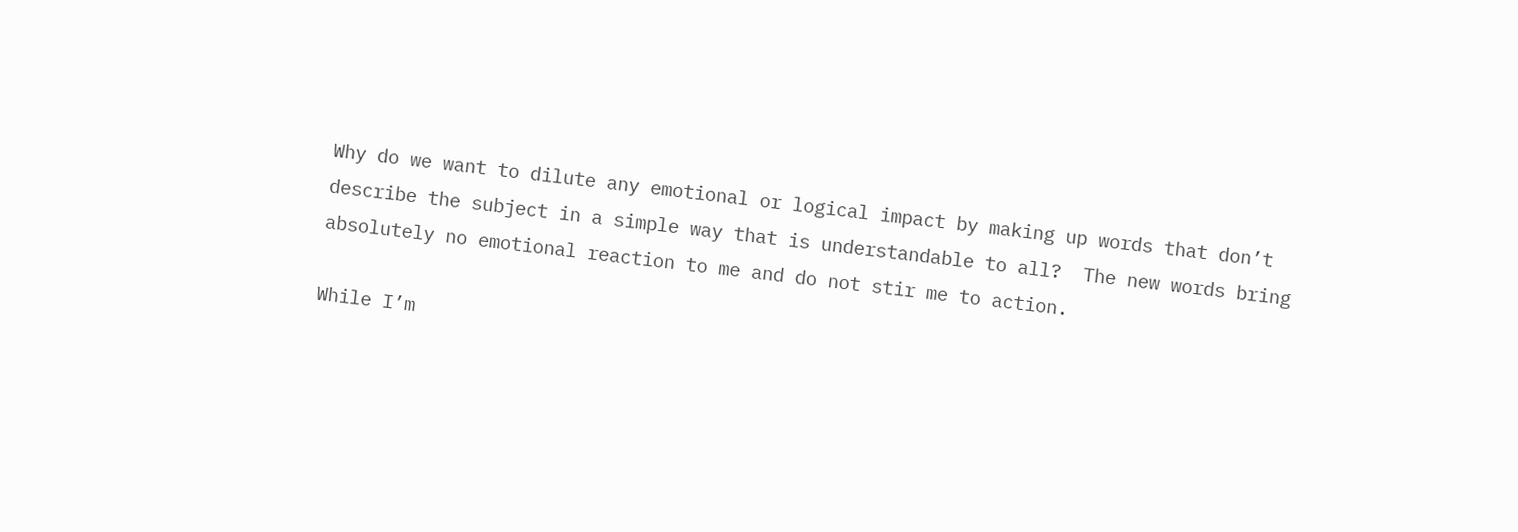Why do we want to dilute any emotional or logical impact by making up words that don’t describe the subject in a simple way that is understandable to all?  The new words bring absolutely no emotional reaction to me and do not stir me to action.

While I’m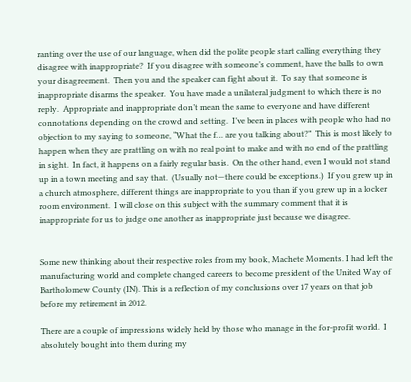ranting over the use of our language, when did the polite people start calling everything they disagree with inappropriate?  If you disagree with someone’s comment, have the balls to own your disagreement.  Then you and the speaker can fight about it.  To say that someone is inappropriate disarms the speaker.  You have made a unilateral judgment to which there is no reply.  Appropriate and inappropriate don’t mean the same to everyone and have different connotations depending on the crowd and setting.  I’ve been in places with people who had no objection to my saying to someone, “What the f… are you talking about?”  This is most likely to happen when they are prattling on with no real point to make and with no end of the prattling in sight.  In fact, it happens on a fairly regular basis.  On the other hand, even I would not stand up in a town meeting and say that.  (Usually not—there could be exceptions.)  If you grew up in a church atmosphere, different things are inappropriate to you than if you grew up in a locker room environment.  I will close on this subject with the summary comment that it is inappropriate for us to judge one another as inappropriate just because we disagree.


Some new thinking about their respective roles from my book, Machete Moments. I had left the manufacturing world and complete changed careers to become president of the United Way of Bartholomew County (IN). This is a reflection of my conclusions over 17 years on that job before my retirement in 2012.

There are a couple of impressions widely held by those who manage in the for-profit world.  I absolutely bought into them during my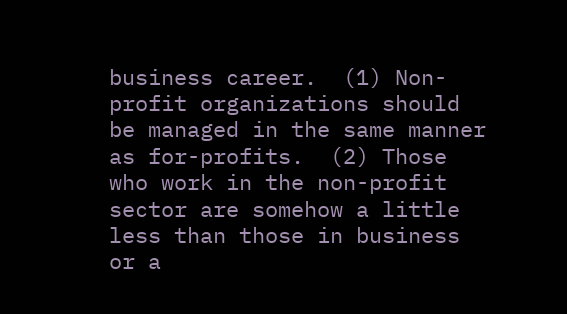business career.  (1) Non-profit organizations should be managed in the same manner as for-profits.  (2) Those who work in the non-profit sector are somehow a little less than those in business or a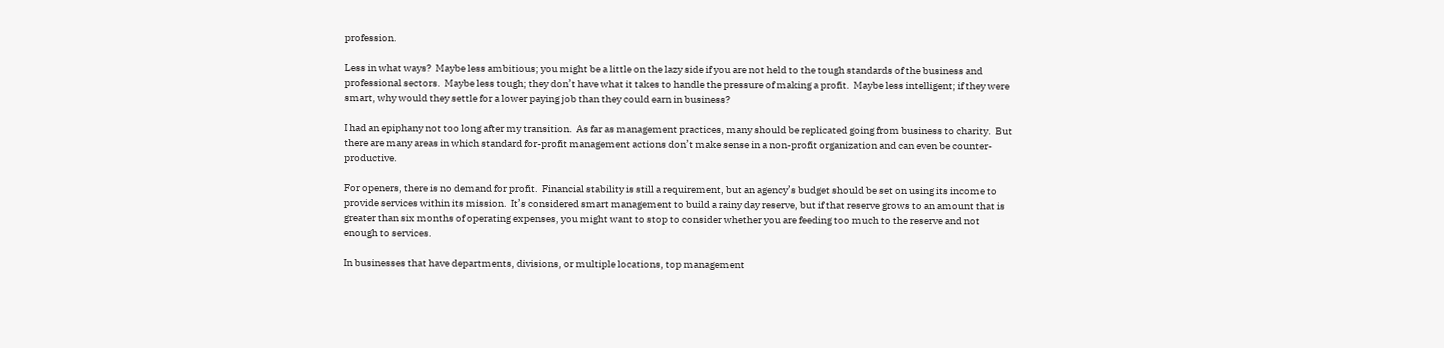profession.

Less in what ways?  Maybe less ambitious; you might be a little on the lazy side if you are not held to the tough standards of the business and professional sectors.  Maybe less tough; they don’t have what it takes to handle the pressure of making a profit.  Maybe less intelligent; if they were smart, why would they settle for a lower paying job than they could earn in business?

I had an epiphany not too long after my transition.  As far as management practices, many should be replicated going from business to charity.  But there are many areas in which standard for-profit management actions don’t make sense in a non-profit organization and can even be counter-productive.

For openers, there is no demand for profit.  Financial stability is still a requirement, but an agency’s budget should be set on using its income to provide services within its mission.  It’s considered smart management to build a rainy day reserve, but if that reserve grows to an amount that is greater than six months of operating expenses, you might want to stop to consider whether you are feeding too much to the reserve and not enough to services.

In businesses that have departments, divisions, or multiple locations, top management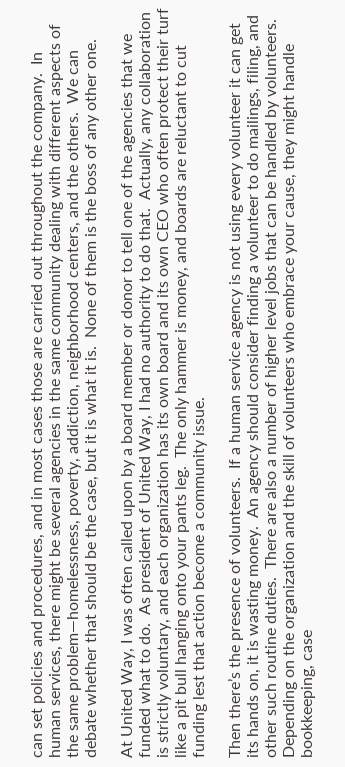can set policies and procedures, and in most cases those are carried out throughout the company.  In human services, there might be several agencies in the same community dealing with different aspects of the same problem—homelessness, poverty, addiction, neighborhood centers, and the others.  We can debate whether that should be the case, but it is what it is.  None of them is the boss of any other one.

At United Way, I was often called upon by a board member or donor to tell one of the agencies that we funded what to do.  As president of United Way, I had no authority to do that.  Actually, any collaboration is strictly voluntary, and each organization has its own board and its own CEO who often protect their turf like a pit bull hanging onto your pants leg.  The only hammer is money, and boards are reluctant to cut funding lest that action become a community issue.

Then there’s the presence of volunteers.  If a human service agency is not using every volunteer it can get its hands on, it is wasting money.  An agency should consider finding a volunteer to do mailings, filing, and other such routine duties.  There are also a number of higher level jobs that can be handled by volunteers.  Depending on the organization and the skill of volunteers who embrace your cause, they might handle bookkeeping, case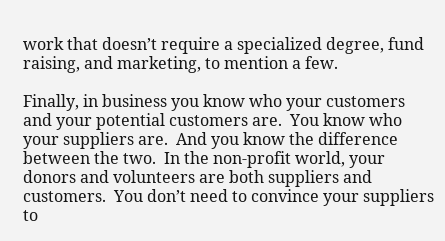work that doesn’t require a specialized degree, fund raising, and marketing, to mention a few.

Finally, in business you know who your customers and your potential customers are.  You know who your suppliers are.  And you know the difference between the two.  In the non-profit world, your donors and volunteers are both suppliers and customers.  You don’t need to convince your suppliers to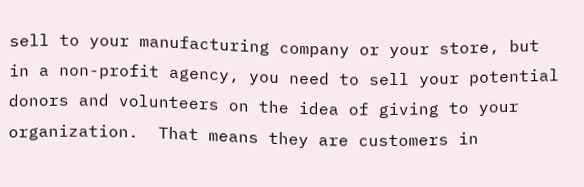sell to your manufacturing company or your store, but in a non-profit agency, you need to sell your potential donors and volunteers on the idea of giving to your organization.  That means they are customers in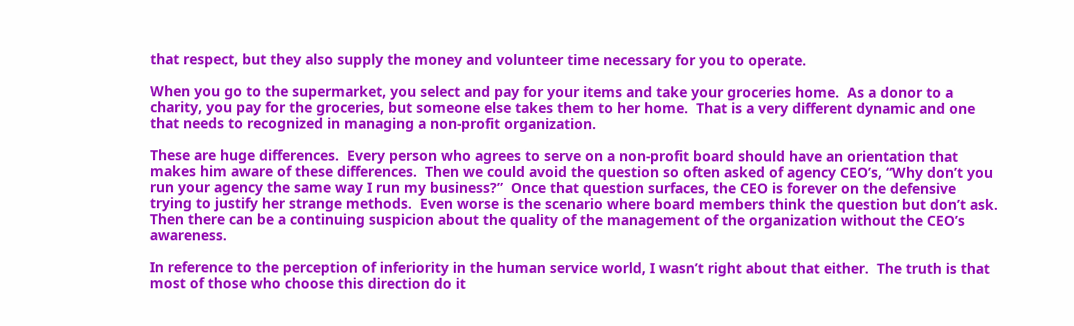that respect, but they also supply the money and volunteer time necessary for you to operate.

When you go to the supermarket, you select and pay for your items and take your groceries home.  As a donor to a charity, you pay for the groceries, but someone else takes them to her home.  That is a very different dynamic and one that needs to recognized in managing a non-profit organization.

These are huge differences.  Every person who agrees to serve on a non-profit board should have an orientation that makes him aware of these differences.  Then we could avoid the question so often asked of agency CEO’s, “Why don’t you run your agency the same way I run my business?”  Once that question surfaces, the CEO is forever on the defensive trying to justify her strange methods.  Even worse is the scenario where board members think the question but don’t ask.  Then there can be a continuing suspicion about the quality of the management of the organization without the CEO’s awareness.

In reference to the perception of inferiority in the human service world, I wasn’t right about that either.  The truth is that most of those who choose this direction do it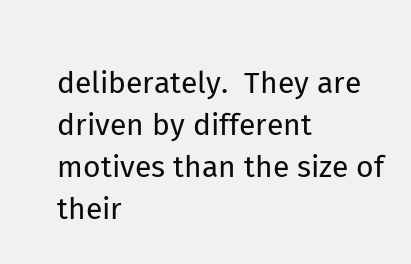deliberately.  They are driven by different motives than the size of their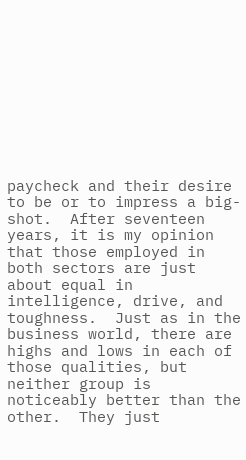paycheck and their desire to be or to impress a big-shot.  After seventeen years, it is my opinion that those employed in both sectors are just about equal in intelligence, drive, and toughness.  Just as in the business world, there are highs and lows in each of those qualities, but neither group is noticeably better than the other.  They just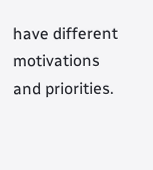have different motivations and priorities.